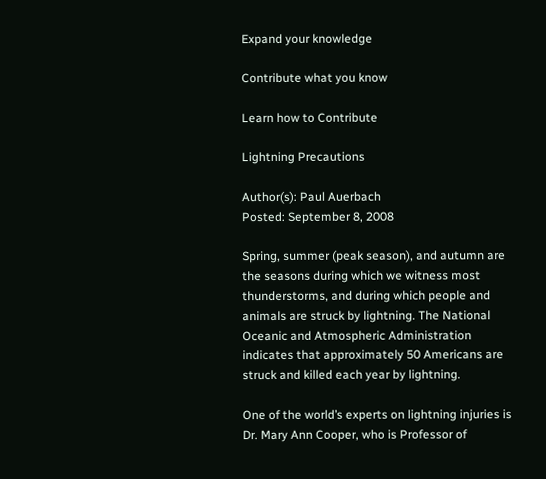Expand your knowledge

Contribute what you know

Learn how to Contribute

Lightning Precautions

Author(s): Paul Auerbach
Posted: September 8, 2008

Spring, summer (peak season), and autumn are the seasons during which we witness most thunderstorms, and during which people and animals are struck by lightning. The National Oceanic and Atmospheric Administration indicates that approximately 50 Americans are struck and killed each year by lightning.

One of the world’s experts on lightning injuries is Dr. Mary Ann Cooper, who is Professor of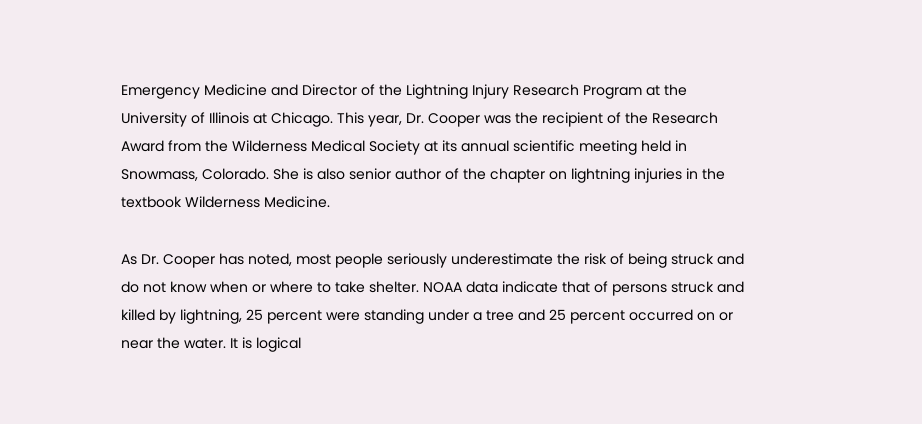Emergency Medicine and Director of the Lightning Injury Research Program at the University of Illinois at Chicago. This year, Dr. Cooper was the recipient of the Research Award from the Wilderness Medical Society at its annual scientific meeting held in Snowmass, Colorado. She is also senior author of the chapter on lightning injuries in the textbook Wilderness Medicine.

As Dr. Cooper has noted, most people seriously underestimate the risk of being struck and do not know when or where to take shelter. NOAA data indicate that of persons struck and killed by lightning, 25 percent were standing under a tree and 25 percent occurred on or near the water. It is logical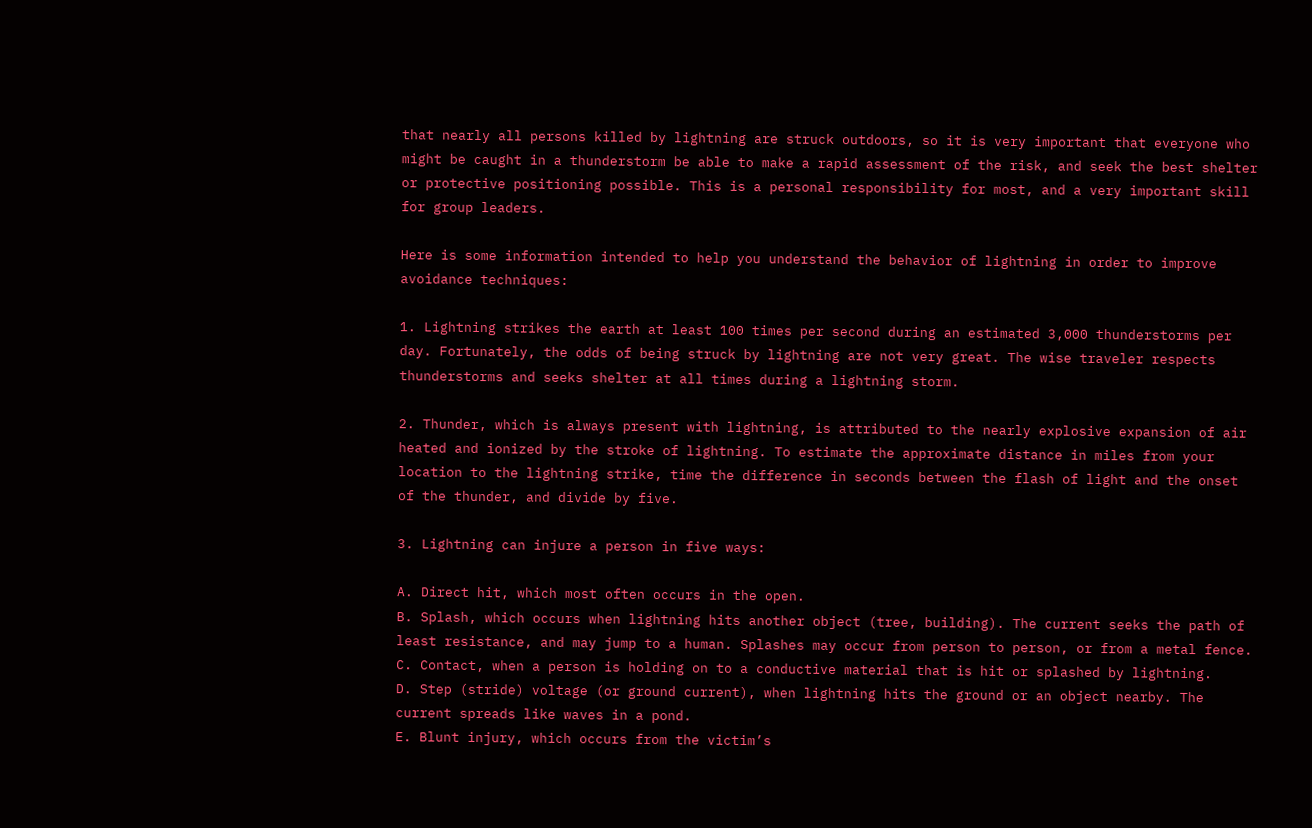that nearly all persons killed by lightning are struck outdoors, so it is very important that everyone who might be caught in a thunderstorm be able to make a rapid assessment of the risk, and seek the best shelter or protective positioning possible. This is a personal responsibility for most, and a very important skill for group leaders.

Here is some information intended to help you understand the behavior of lightning in order to improve avoidance techniques:

1. Lightning strikes the earth at least 100 times per second during an estimated 3,000 thunderstorms per day. Fortunately, the odds of being struck by lightning are not very great. The wise traveler respects thunderstorms and seeks shelter at all times during a lightning storm.

2. Thunder, which is always present with lightning, is attributed to the nearly explosive expansion of air heated and ionized by the stroke of lightning. To estimate the approximate distance in miles from your location to the lightning strike, time the difference in seconds between the flash of light and the onset of the thunder, and divide by five.

3. Lightning can injure a person in five ways:

A. Direct hit, which most often occurs in the open.
B. Splash, which occurs when lightning hits another object (tree, building). The current seeks the path of least resistance, and may jump to a human. Splashes may occur from person to person, or from a metal fence.
C. Contact, when a person is holding on to a conductive material that is hit or splashed by lightning.
D. Step (stride) voltage (or ground current), when lightning hits the ground or an object nearby. The current spreads like waves in a pond.
E. Blunt injury, which occurs from the victim’s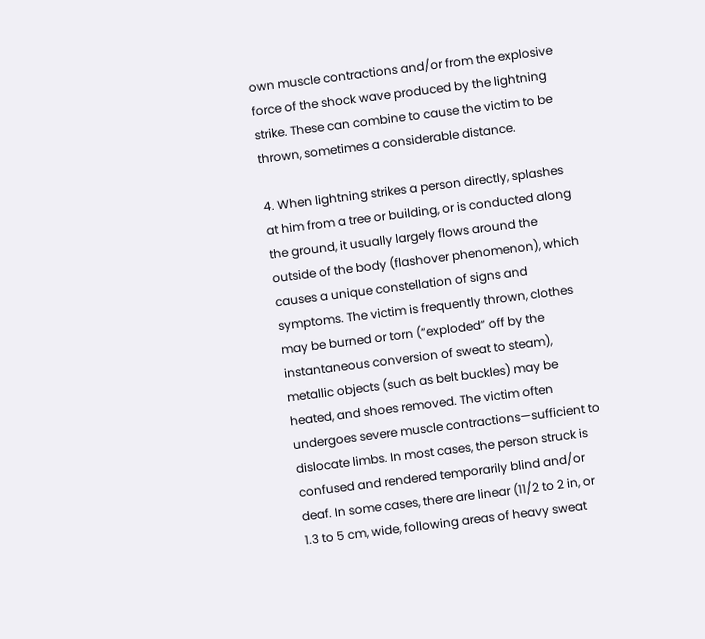own muscle contractions and/or from the explosive force of the shock wave produced by the lightning strike. These can combine to cause the victim to be thrown, sometimes a considerable distance.

4. When lightning strikes a person directly, splashes at him from a tree or building, or is conducted along the ground, it usually largely flows around the outside of the body (flashover phenomenon), which causes a unique constellation of signs and symptoms. The victim is frequently thrown, clothes may be burned or torn (“exploded” off by the instantaneous conversion of sweat to steam), metallic objects (such as belt buckles) may be heated, and shoes removed. The victim often undergoes severe muscle contractions—sufficient to dislocate limbs. In most cases, the person struck is confused and rendered temporarily blind and/or deaf. In some cases, there are linear (11/2 to 2 in, or 1.3 to 5 cm, wide, following areas of heavy sweat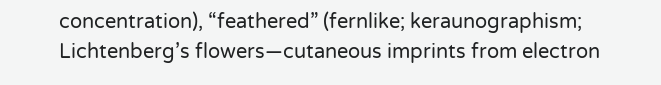concentration), “feathered” (fernlike; keraunographism; Lichtenberg’s flowers—cutaneous imprints from electron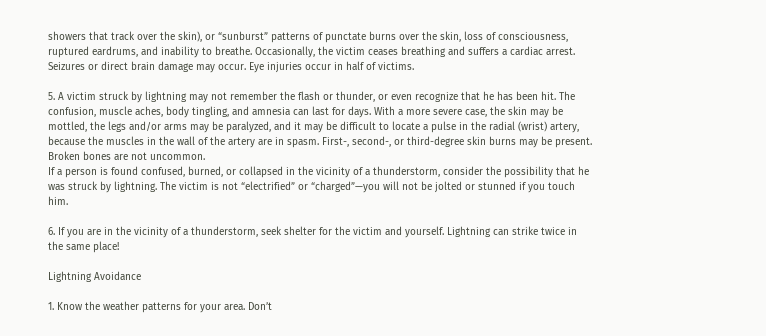showers that track over the skin), or “sunburst” patterns of punctate burns over the skin, loss of consciousness, ruptured eardrums, and inability to breathe. Occasionally, the victim ceases breathing and suffers a cardiac arrest. Seizures or direct brain damage may occur. Eye injuries occur in half of victims.

5. A victim struck by lightning may not remember the flash or thunder, or even recognize that he has been hit. The confusion, muscle aches, body tingling, and amnesia can last for days. With a more severe case, the skin may be mottled, the legs and/or arms may be paralyzed, and it may be difficult to locate a pulse in the radial (wrist) artery, because the muscles in the wall of the artery are in spasm. First-, second-, or third-degree skin burns may be present. Broken bones are not uncommon.
If a person is found confused, burned, or collapsed in the vicinity of a thunderstorm, consider the possibility that he was struck by lightning. The victim is not “electrified” or “charged”—you will not be jolted or stunned if you touch him.

6. If you are in the vicinity of a thunderstorm, seek shelter for the victim and yourself. Lightning can strike twice in the same place!

Lightning Avoidance

1. Know the weather patterns for your area. Don’t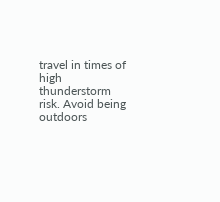travel in times of high thunderstorm risk. Avoid being outdoors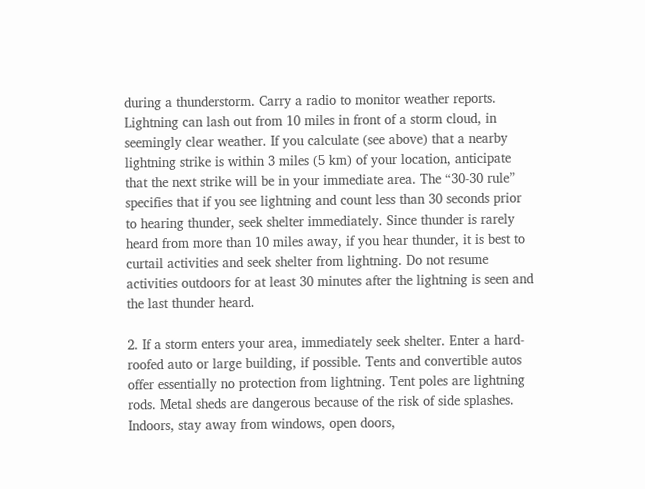during a thunderstorm. Carry a radio to monitor weather reports. Lightning can lash out from 10 miles in front of a storm cloud, in seemingly clear weather. If you calculate (see above) that a nearby lightning strike is within 3 miles (5 km) of your location, anticipate that the next strike will be in your immediate area. The “30-30 rule” specifies that if you see lightning and count less than 30 seconds prior to hearing thunder, seek shelter immediately. Since thunder is rarely heard from more than 10 miles away, if you hear thunder, it is best to curtail activities and seek shelter from lightning. Do not resume activities outdoors for at least 30 minutes after the lightning is seen and the last thunder heard.

2. If a storm enters your area, immediately seek shelter. Enter a hard-roofed auto or large building, if possible. Tents and convertible autos offer essentially no protection from lightning. Tent poles are lightning rods. Metal sheds are dangerous because of the risk of side splashes. Indoors, stay away from windows, open doors,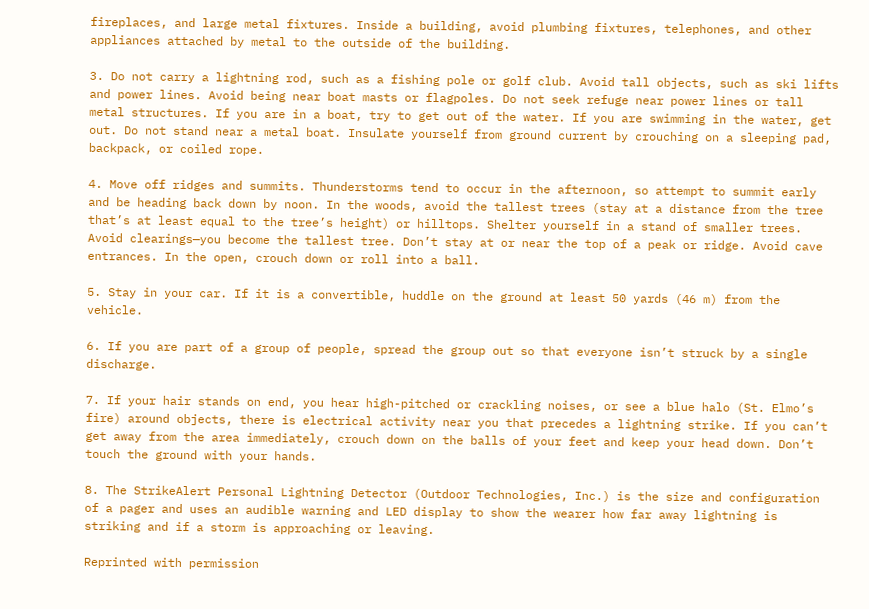fireplaces, and large metal fixtures. Inside a building, avoid plumbing fixtures, telephones, and other appliances attached by metal to the outside of the building.

3. Do not carry a lightning rod, such as a fishing pole or golf club. Avoid tall objects, such as ski lifts and power lines. Avoid being near boat masts or flagpoles. Do not seek refuge near power lines or tall metal structures. If you are in a boat, try to get out of the water. If you are swimming in the water, get out. Do not stand near a metal boat. Insulate yourself from ground current by crouching on a sleeping pad, backpack, or coiled rope.

4. Move off ridges and summits. Thunderstorms tend to occur in the afternoon, so attempt to summit early and be heading back down by noon. In the woods, avoid the tallest trees (stay at a distance from the tree that’s at least equal to the tree’s height) or hilltops. Shelter yourself in a stand of smaller trees. Avoid clearings—you become the tallest tree. Don’t stay at or near the top of a peak or ridge. Avoid cave entrances. In the open, crouch down or roll into a ball.

5. Stay in your car. If it is a convertible, huddle on the ground at least 50 yards (46 m) from the vehicle.

6. If you are part of a group of people, spread the group out so that everyone isn’t struck by a single discharge.

7. If your hair stands on end, you hear high-pitched or crackling noises, or see a blue halo (St. Elmo’s fire) around objects, there is electrical activity near you that precedes a lightning strike. If you can’t get away from the area immediately, crouch down on the balls of your feet and keep your head down. Don’t touch the ground with your hands.

8. The StrikeAlert Personal Lightning Detector (Outdoor Technologies, Inc.) is the size and configuration of a pager and uses an audible warning and LED display to show the wearer how far away lightning is striking and if a storm is approaching or leaving.

Reprinted with permission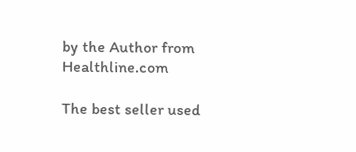by the Author from Healthline.com

The best seller used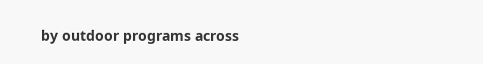by outdoor programs across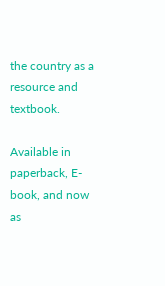the country as a resource and textbook.

Available in paperback, E-book, and now as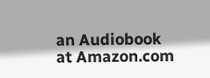an Audiobook at Amazon.com